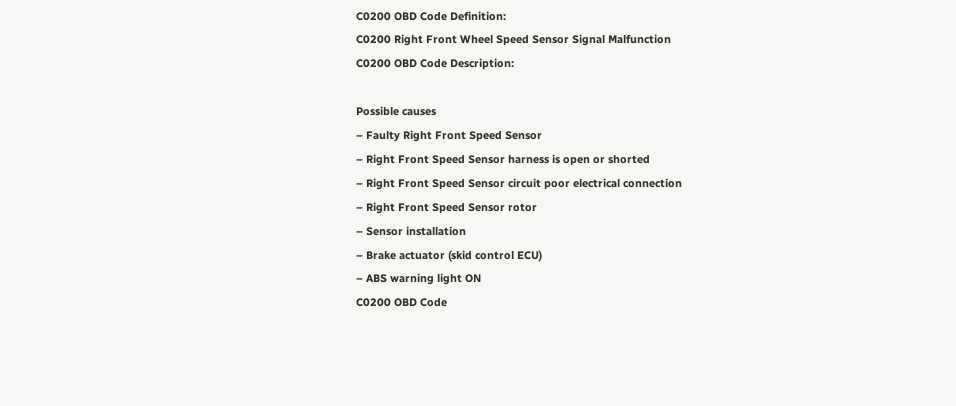C0200 OBD Code Definition:
C0200 Right Front Wheel Speed Sensor Signal Malfunction
C0200 OBD Code Description:

Possible causes
– Faulty Right Front Speed Sensor
– Right Front Speed Sensor harness is open or shorted
– Right Front Speed Sensor circuit poor electrical connection
– Right Front Speed Sensor rotor
– Sensor installation
– Brake actuator (skid control ECU)
– ABS warning light ON
C0200 OBD Code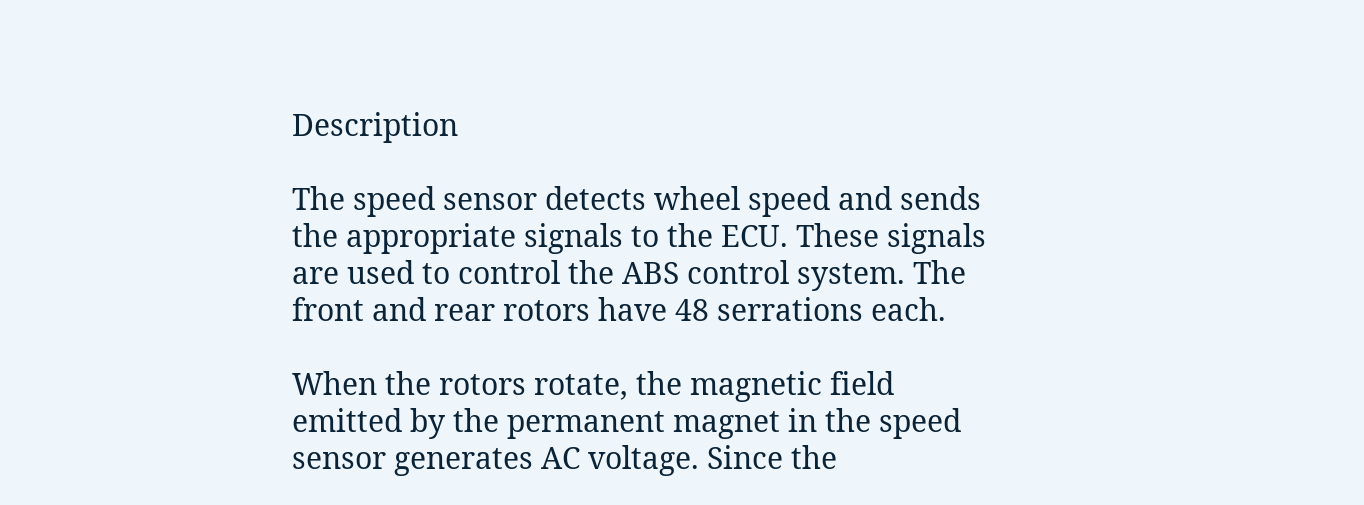Description

The speed sensor detects wheel speed and sends the appropriate signals to the ECU. These signals are used to control the ABS control system. The front and rear rotors have 48 serrations each.

When the rotors rotate, the magnetic field emitted by the permanent magnet in the speed sensor generates AC voltage. Since the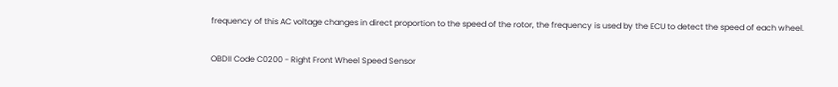frequency of this AC voltage changes in direct proportion to the speed of the rotor, the frequency is used by the ECU to detect the speed of each wheel.

OBDII Code C0200 - Right Front Wheel Speed Sensor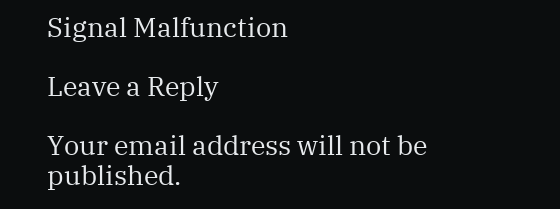Signal Malfunction

Leave a Reply

Your email address will not be published.